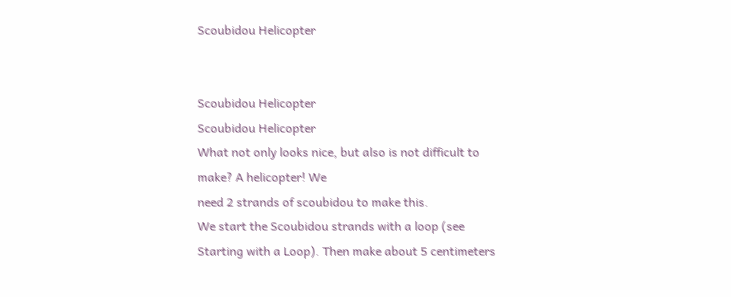Scoubidou Helicopter


Scoubidou Helicopter
Scoubidou Helicopter
What not only looks nice, but also is not difficult to make? A helicopter! We
need 2 strands of scoubidou to make this.
We start the Scoubidou strands with a loop (see Starting with a Loop). Then make about 5 centimeters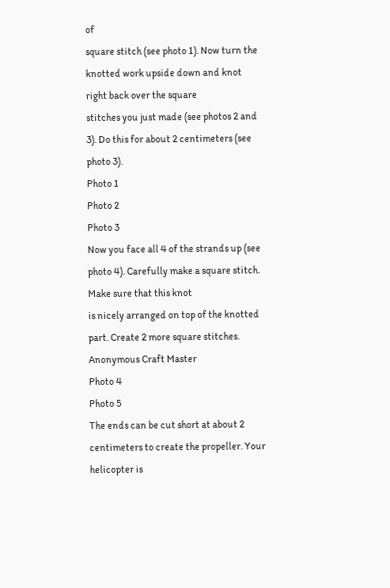of
square stitch (see photo 1). Now turn the knotted work upside down and knot right back over the square
stitches you just made (see photos 2 and 3). Do this for about 2 centimeters (see photo 3).
Photo 1
Photo 2
Photo 3
Now you face all 4 of the strands up (see photo 4). Carefully make a square stitch. Make sure that this knot
is nicely arranged on top of the knotted part. Create 2 more square stitches.
Anonymous Craft Master
Photo 4
Photo 5
The ends can be cut short at about 2 centimeters to create the propeller. Your helicopter is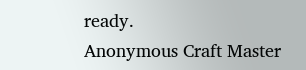ready.
Anonymous Craft Master